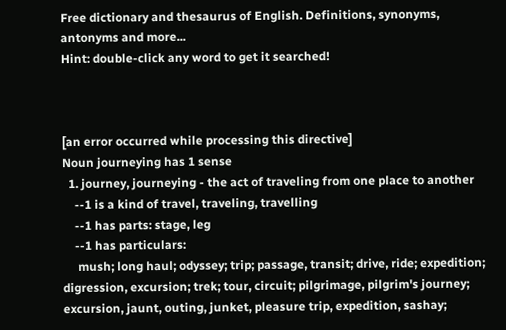Free dictionary and thesaurus of English. Definitions, synonyms, antonyms and more...
Hint: double-click any word to get it searched!



[an error occurred while processing this directive]
Noun journeying has 1 sense
  1. journey, journeying - the act of traveling from one place to another
    --1 is a kind of travel, traveling, travelling
    --1 has parts: stage, leg
    --1 has particulars:
     mush; long haul; odyssey; trip; passage, transit; drive, ride; expedition; digression, excursion; trek; tour, circuit; pilgrimage, pilgrim's journey; excursion, jaunt, outing, junket, pleasure trip, expedition, sashay;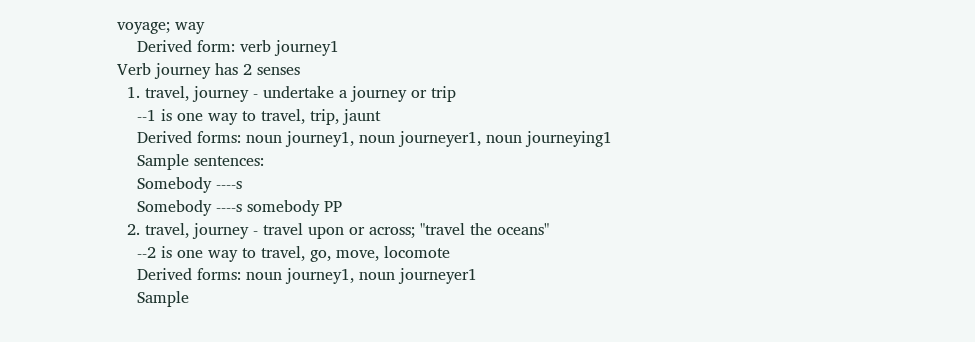voyage; way
    Derived form: verb journey1
Verb journey has 2 senses
  1. travel, journey - undertake a journey or trip
    --1 is one way to travel, trip, jaunt
    Derived forms: noun journey1, noun journeyer1, noun journeying1
    Sample sentences:
    Somebody ----s
    Somebody ----s somebody PP
  2. travel, journey - travel upon or across; "travel the oceans"
    --2 is one way to travel, go, move, locomote
    Derived forms: noun journey1, noun journeyer1
    Sample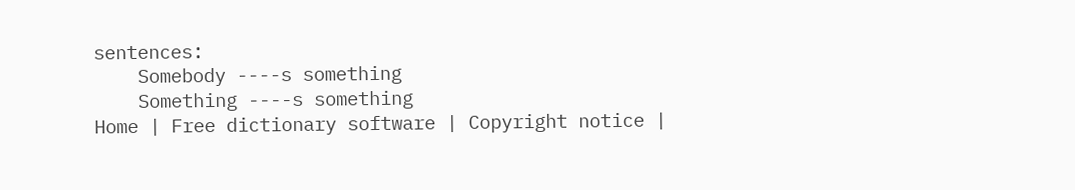sentences:
    Somebody ----s something
    Something ----s something
Home | Free dictionary software | Copyright notice |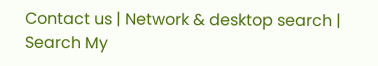Contact us | Network & desktop search | Search My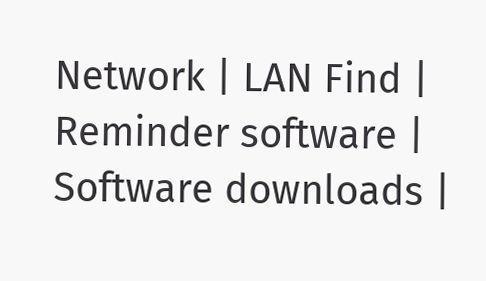Network | LAN Find | Reminder software | Software downloads |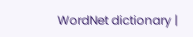WordNet dictionary |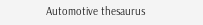Automotive thesaurus